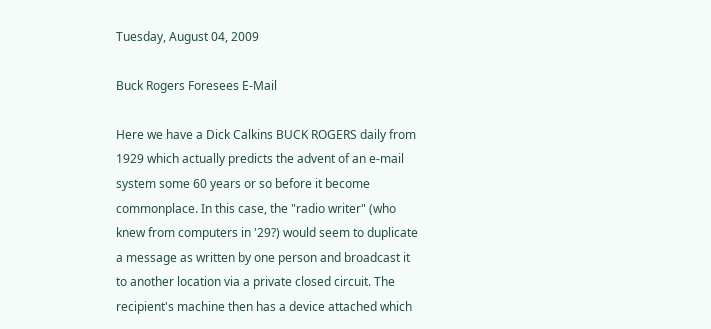Tuesday, August 04, 2009

Buck Rogers Foresees E-Mail

Here we have a Dick Calkins BUCK ROGERS daily from 1929 which actually predicts the advent of an e-mail system some 60 years or so before it become commonplace. In this case, the "radio writer" (who knew from computers in '29?) would seem to duplicate a message as written by one person and broadcast it to another location via a private closed circuit. The recipient's machine then has a device attached which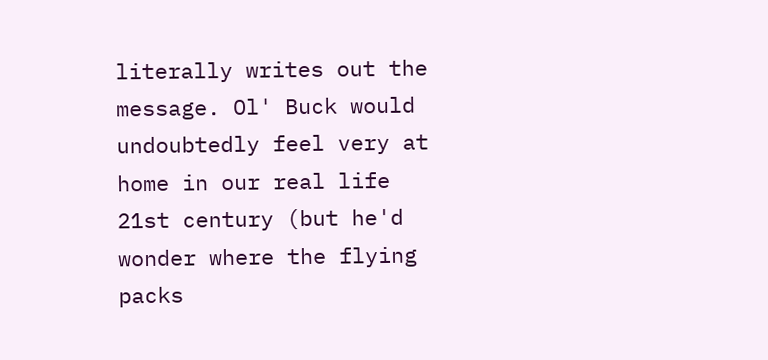literally writes out the message. Ol' Buck would undoubtedly feel very at home in our real life 21st century (but he'd wonder where the flying packs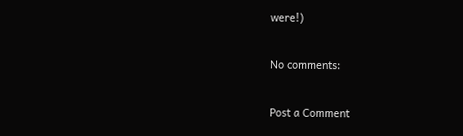were!)

No comments:

Post a Comment